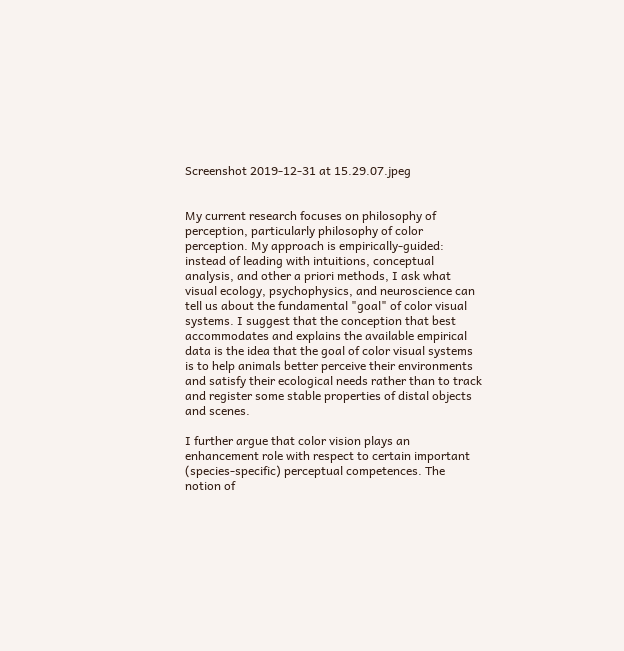Screenshot 2019-12-31 at 15.29.07.jpeg


My current research focuses on philosophy of perception, particularly philosophy of color perception. My approach is empirically-guided: instead of leading with intuitions, conceptual analysis, and other a priori methods, I ask what visual ecology, psychophysics, and neuroscience can tell us about the fundamental "goal" of color visual systems. I suggest that the conception that best accommodates and explains the available empirical data is the idea that the goal of color visual systems is to help animals better perceive their environments and satisfy their ecological needs rather than to track and register some stable properties of distal objects and scenes.

I further argue that color vision plays an enhancement role with respect to certain important (species-specific) perceptual competences. The notion of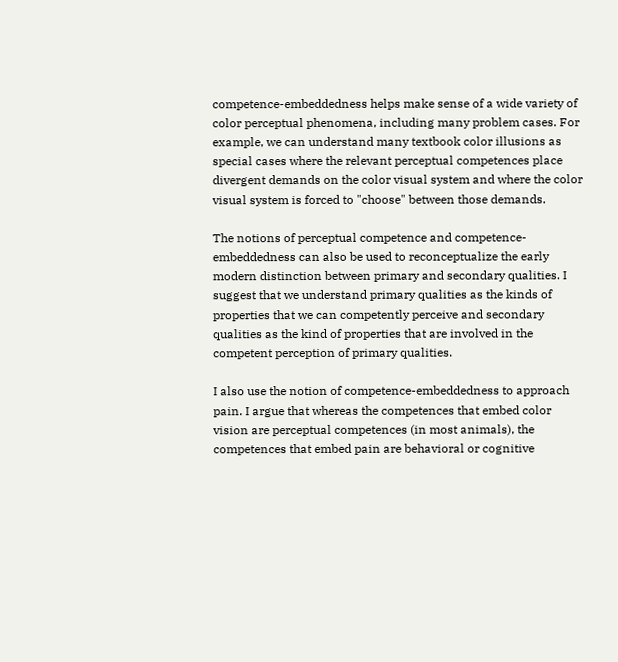competence-embeddedness helps make sense of a wide variety of color perceptual phenomena, including many problem cases. For example, we can understand many textbook color illusions as special cases where the relevant perceptual competences place divergent demands on the color visual system and where the color visual system is forced to "choose" between those demands.

The notions of perceptual competence and competence-embeddedness can also be used to reconceptualize the early modern distinction between primary and secondary qualities. I suggest that we understand primary qualities as the kinds of properties that we can competently perceive and secondary qualities as the kind of properties that are involved in the competent perception of primary qualities.

I also use the notion of competence-embeddedness to approach pain. I argue that whereas the competences that embed color vision are perceptual competences (in most animals), the competences that embed pain are behavioral or cognitive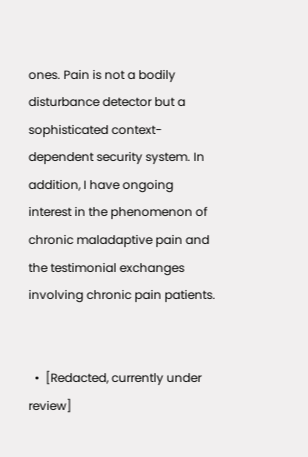ones. Pain is not a bodily disturbance detector but a sophisticated context-dependent security system. In addition, I have ongoing interest in the phenomenon of chronic maladaptive pain and the testimonial exchanges involving chronic pain patients.


  •  [Redacted, currently under review]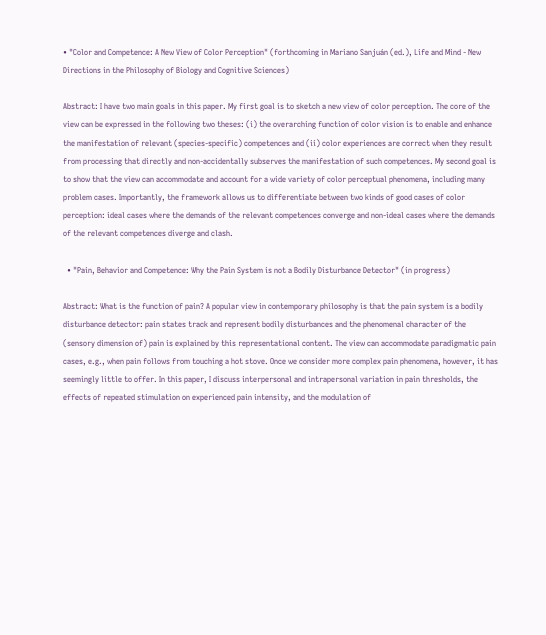• "Color and Competence: A New View of Color Perception" (forthcoming in Mariano Sanjuán (ed.), Life and Mind - New Directions in the Philosophy of Biology and Cognitive Sciences)

Abstract: I have two main goals in this paper. My first goal is to sketch a new view of color perception. The core of the view can be expressed in the following two theses: (i) the overarching function of color vision is to enable and enhance the manifestation of relevant (species-specific) competences and (ii) color experiences are correct when they result from processing that directly and non-accidentally subserves the manifestation of such competences. My second goal is to show that the view can accommodate and account for a wide variety of color perceptual phenomena, including many problem cases. Importantly, the framework allows us to differentiate between two kinds of good cases of color perception: ideal cases where the demands of the relevant competences converge and non-ideal cases where the demands of the relevant competences diverge and clash.

  • "Pain, Behavior and Competence: Why the Pain System is not a Bodily Disturbance Detector" (in progress)

Abstract: What is the function of pain? A popular view in contemporary philosophy is that the pain system is a bodily disturbance detector: pain states track and represent bodily disturbances and the phenomenal character of the (sensory dimension of) pain is explained by this representational content. The view can accommodate paradigmatic pain cases, e.g., when pain follows from touching a hot stove. Once we consider more complex pain phenomena, however, it has seemingly little to offer. In this paper, I discuss interpersonal and intrapersonal variation in pain thresholds, the effects of repeated stimulation on experienced pain intensity, and the modulation of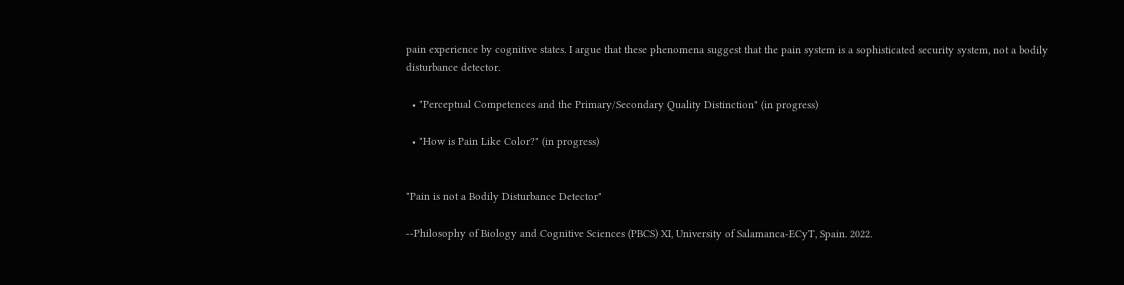pain experience by cognitive states. I argue that these phenomena suggest that the pain system is a sophisticated security system, not a bodily disturbance detector.

  • "Perceptual Competences and the Primary/Secondary Quality Distinction" (in progress)

  • "How is Pain Like Color?" (in progress)


"Pain is not a Bodily Disturbance Detector"

--Philosophy of Biology and Cognitive Sciences (PBCS) XI, University of Salamanca-ECyT, Spain. 2022.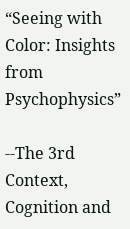“Seeing with Color: Insights from Psychophysics”

--The 3rd Context, Cognition and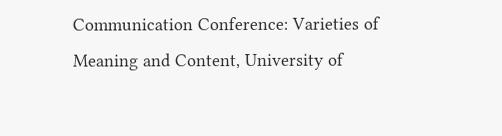Communication Conference: Varieties of Meaning and Content, University of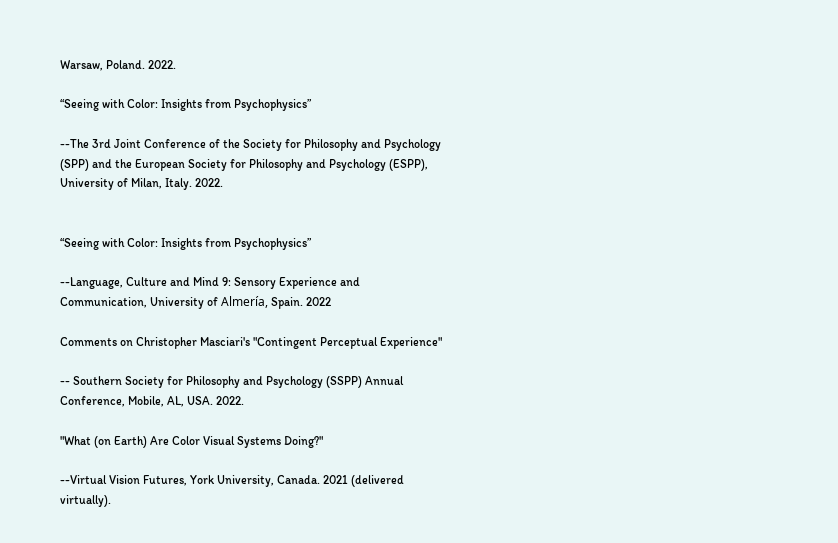Warsaw, Poland. 2022.

“Seeing with Color: Insights from Psychophysics”

--The 3rd Joint Conference of the Society for Philosophy and Psychology (SPP) and the European Society for Philosophy and Psychology (ESPP), University of Milan, Italy. 2022.


“Seeing with Color: Insights from Psychophysics”

--Language, Culture and Mind 9: Sensory Experience and Communication, University of Almería, Spain. 2022

Comments on Christopher Masciari's "Contingent Perceptual Experience"

-- Southern Society for Philosophy and Psychology (SSPP) Annual Conference, Mobile, AL, USA. 2022.

"What (on Earth) Are Color Visual Systems Doing?"

--Virtual Vision Futures, York University, Canada. 2021 (delivered virtually).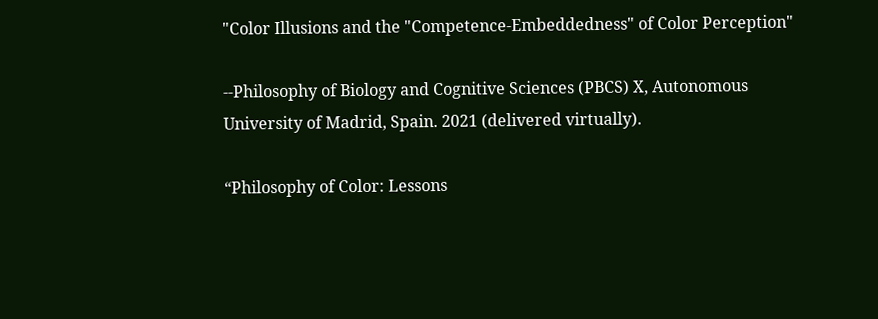"Color Illusions and the "Competence-Embeddedness" of Color Perception"

--Philosophy of Biology and Cognitive Sciences (PBCS) X, Autonomous University of Madrid, Spain. 2021 (delivered virtually).

“Philosophy of Color: Lessons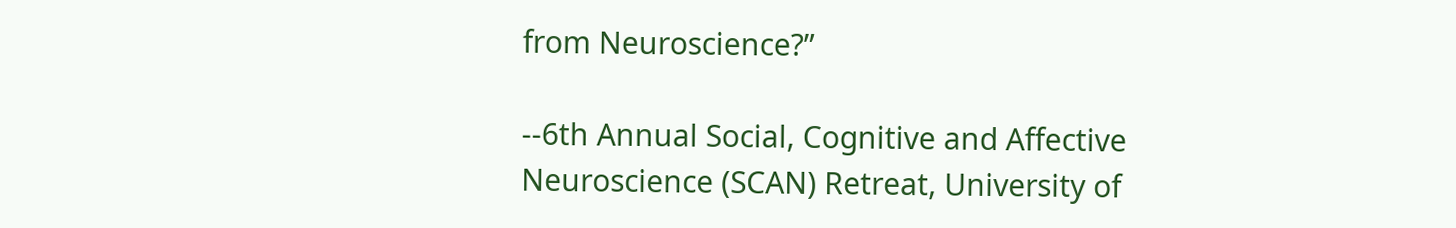from Neuroscience?”

--6th Annual Social, Cognitive and Affective Neuroscience (SCAN) Retreat, University of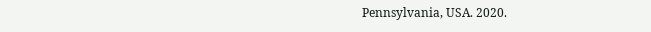Pennsylvania, USA. 2020.